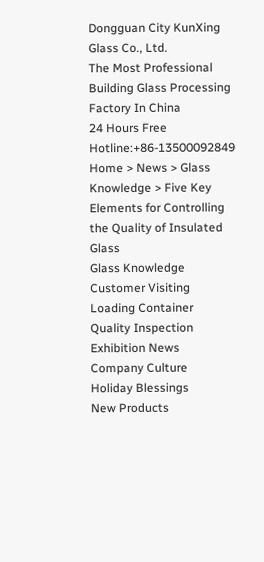Dongguan City KunXing Glass Co., Ltd.
The Most Professional Building Glass Processing Factory In China
24 Hours Free Hotline:+86-13500092849
Home > News > Glass Knowledge > Five Key Elements for Controlling the Quality of Insulated Glass
Glass Knowledge
Customer Visiting
Loading Container
Quality Inspection
Exhibition News
Company Culture
Holiday Blessings
New Products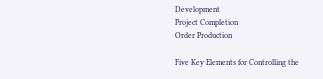Development
Project Completion
Order Production

Five Key Elements for Controlling the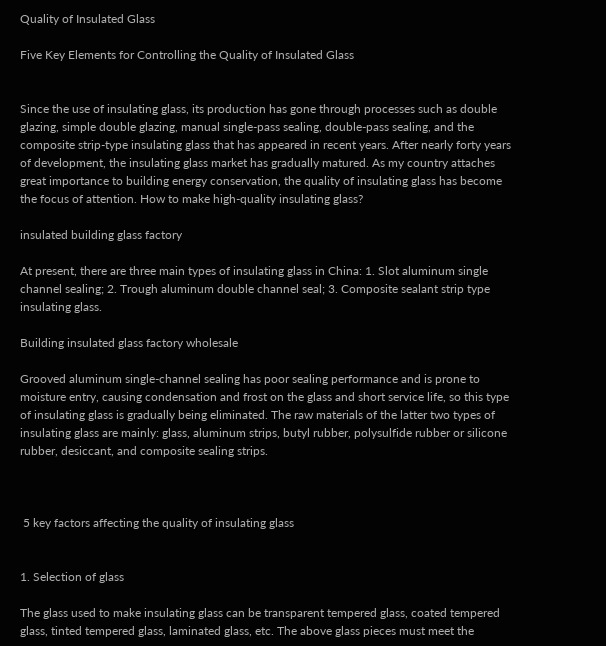Quality of Insulated Glass

Five Key Elements for Controlling the Quality of Insulated Glass


Since the use of insulating glass, its production has gone through processes such as double glazing, simple double glazing, manual single-pass sealing, double-pass sealing, and the composite strip-type insulating glass that has appeared in recent years. After nearly forty years of development, the insulating glass market has gradually matured. As my country attaches great importance to building energy conservation, the quality of insulating glass has become the focus of attention. How to make high-quality insulating glass?

insulated building glass factory

At present, there are three main types of insulating glass in China: 1. Slot aluminum single channel sealing; 2. Trough aluminum double channel seal; 3. Composite sealant strip type insulating glass.

Building insulated glass factory wholesale

Grooved aluminum single-channel sealing has poor sealing performance and is prone to moisture entry, causing condensation and frost on the glass and short service life, so this type of insulating glass is gradually being eliminated. The raw materials of the latter two types of insulating glass are mainly: glass, aluminum strips, butyl rubber, polysulfide rubber or silicone rubber, desiccant, and composite sealing strips.



 5 key factors affecting the quality of insulating glass


1. Selection of glass

The glass used to make insulating glass can be transparent tempered glass, coated tempered glass, tinted tempered glass, laminated glass, etc. The above glass pieces must meet the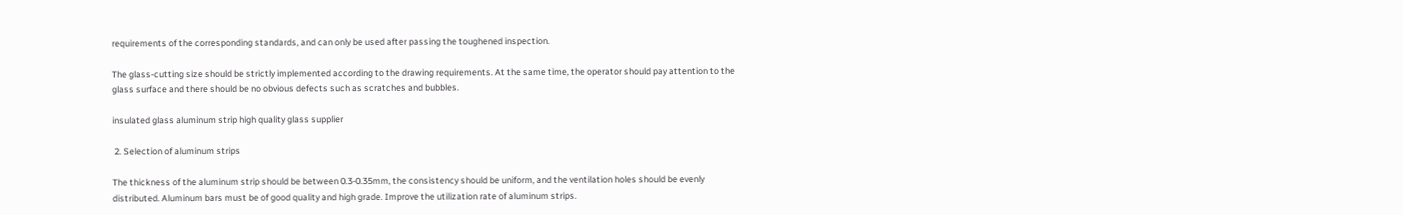requirements of the corresponding standards, and can only be used after passing the toughened inspection.

The glass-cutting size should be strictly implemented according to the drawing requirements. At the same time, the operator should pay attention to the glass surface and there should be no obvious defects such as scratches and bubbles.

insulated glass aluminum strip high quality glass supplier

 2. Selection of aluminum strips

The thickness of the aluminum strip should be between 0.3-0.35mm, the consistency should be uniform, and the ventilation holes should be evenly distributed. Aluminum bars must be of good quality and high grade. Improve the utilization rate of aluminum strips.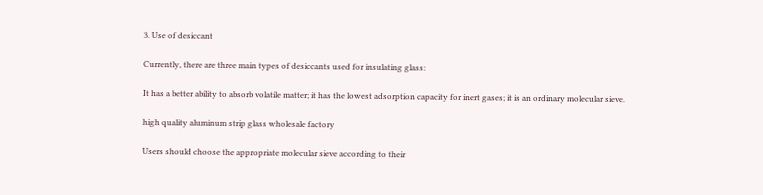3. Use of desiccant

Currently, there are three main types of desiccants used for insulating glass:

It has a better ability to absorb volatile matter; it has the lowest adsorption capacity for inert gases; it is an ordinary molecular sieve.

high quality aluminum strip glass wholesale factory

Users should choose the appropriate molecular sieve according to their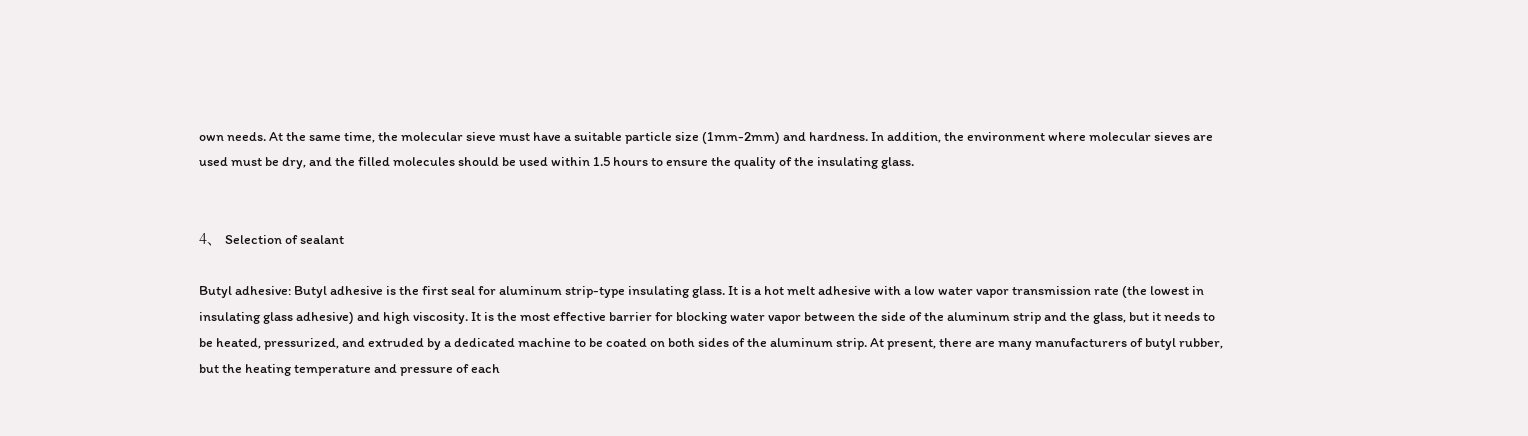own needs. At the same time, the molecular sieve must have a suitable particle size (1mm-2mm) and hardness. In addition, the environment where molecular sieves are used must be dry, and the filled molecules should be used within 1.5 hours to ensure the quality of the insulating glass.


4、 Selection of sealant

Butyl adhesive: Butyl adhesive is the first seal for aluminum strip-type insulating glass. It is a hot melt adhesive with a low water vapor transmission rate (the lowest in insulating glass adhesive) and high viscosity. It is the most effective barrier for blocking water vapor between the side of the aluminum strip and the glass, but it needs to be heated, pressurized, and extruded by a dedicated machine to be coated on both sides of the aluminum strip. At present, there are many manufacturers of butyl rubber, but the heating temperature and pressure of each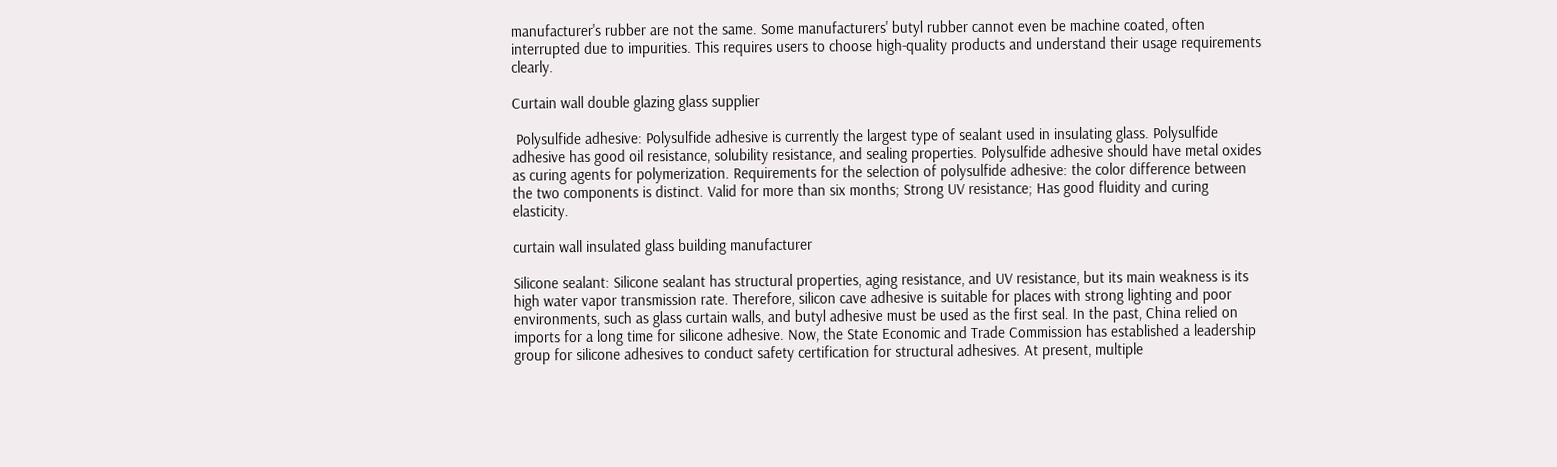manufacturer's rubber are not the same. Some manufacturers' butyl rubber cannot even be machine coated, often interrupted due to impurities. This requires users to choose high-quality products and understand their usage requirements clearly.

Curtain wall double glazing glass supplier

 Polysulfide adhesive: Polysulfide adhesive is currently the largest type of sealant used in insulating glass. Polysulfide adhesive has good oil resistance, solubility resistance, and sealing properties. Polysulfide adhesive should have metal oxides as curing agents for polymerization. Requirements for the selection of polysulfide adhesive: the color difference between the two components is distinct. Valid for more than six months; Strong UV resistance; Has good fluidity and curing elasticity.

curtain wall insulated glass building manufacturer

Silicone sealant: Silicone sealant has structural properties, aging resistance, and UV resistance, but its main weakness is its high water vapor transmission rate. Therefore, silicon cave adhesive is suitable for places with strong lighting and poor environments, such as glass curtain walls, and butyl adhesive must be used as the first seal. In the past, China relied on imports for a long time for silicone adhesive. Now, the State Economic and Trade Commission has established a leadership group for silicone adhesives to conduct safety certification for structural adhesives. At present, multiple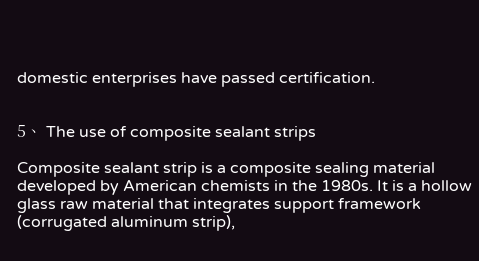domestic enterprises have passed certification.


5、 The use of composite sealant strips

Composite sealant strip is a composite sealing material developed by American chemists in the 1980s. It is a hollow glass raw material that integrates support framework (corrugated aluminum strip),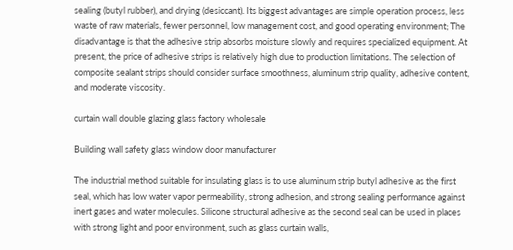sealing (butyl rubber), and drying (desiccant). Its biggest advantages are simple operation process, less waste of raw materials, fewer personnel, low management cost, and good operating environment; The disadvantage is that the adhesive strip absorbs moisture slowly and requires specialized equipment. At present, the price of adhesive strips is relatively high due to production limitations. The selection of composite sealant strips should consider surface smoothness, aluminum strip quality, adhesive content, and moderate viscosity.

curtain wall double glazing glass factory wholesale

Building wall safety glass window door manufacturer

The industrial method suitable for insulating glass is to use aluminum strip butyl adhesive as the first seal, which has low water vapor permeability, strong adhesion, and strong sealing performance against inert gases and water molecules. Silicone structural adhesive as the second seal can be used in places with strong light and poor environment, such as glass curtain walls,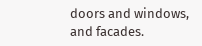doors and windows, and facades.